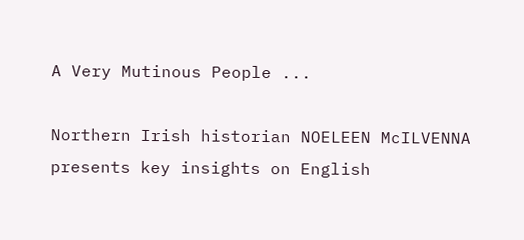A Very Mutinous People ...

Northern Irish historian NOELEEN McILVENNA presents key insights on English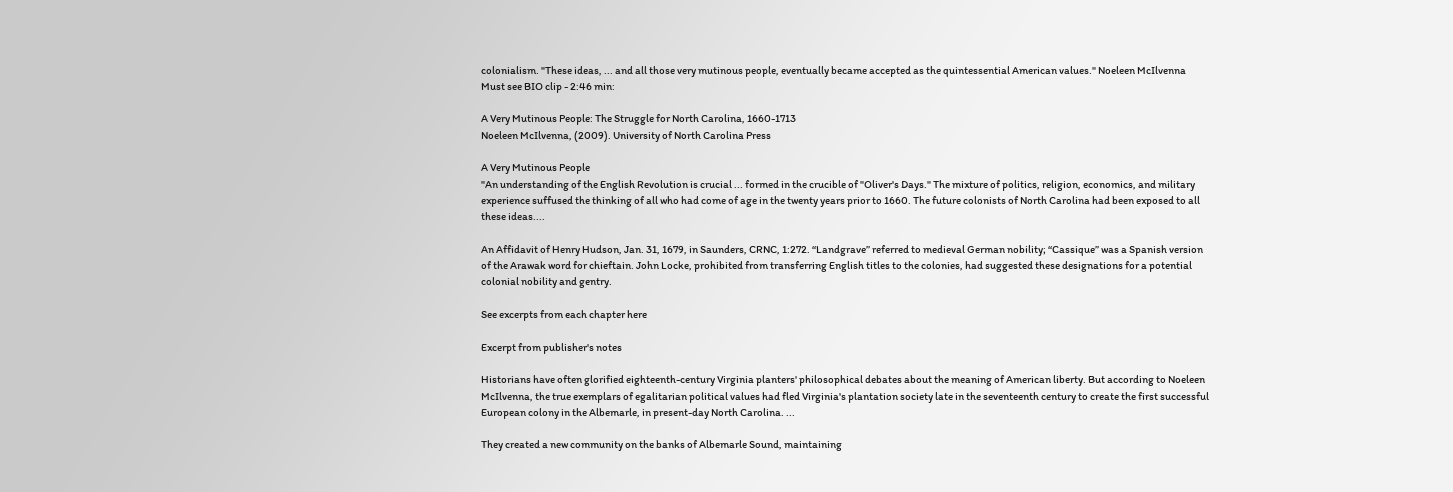colonialism. "These ideas, ... and all those very mutinous people, eventually became accepted as the quintessential American values." Noeleen McIlvenna
Must see BIO clip - 2:46 min:

A Very Mutinous People: The Struggle for North Carolina, 1660-1713
Noeleen McIlvenna, (2009). University of North Carolina Press

A Very Mutinous People
"An understanding of the English Revolution is crucial ... formed in the crucible of "Oliver's Days." The mixture of politics, religion, economics, and military experience suffused the thinking of all who had come of age in the twenty years prior to 1660. The future colonists of North Carolina had been exposed to all these ideas....

An Affidavit of Henry Hudson, Jan. 31, 1679, in Saunders, CRNC, 1:272. ‘‘Landgrave’’ referred to medieval German nobility; ‘‘Cassique’’ was a Spanish version of the Arawak word for chieftain. John Locke, prohibited from transferring English titles to the colonies, had suggested these designations for a potential colonial nobility and gentry.

See excerpts from each chapter here

Excerpt from publisher's notes

Historians have often glorified eighteenth-century Virginia planters' philosophical debates about the meaning of American liberty. But according to Noeleen McIlvenna, the true exemplars of egalitarian political values had fled Virginia's plantation society late in the seventeenth century to create the first successful European colony in the Albemarle, in present-day North Carolina. ...

They created a new community on the banks of Albemarle Sound, maintaining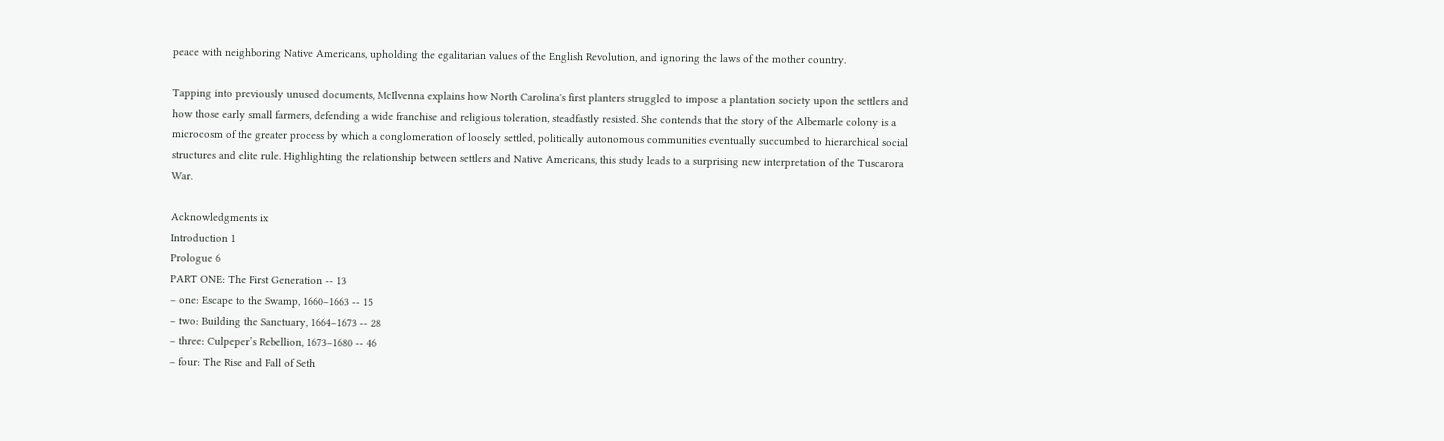peace with neighboring Native Americans, upholding the egalitarian values of the English Revolution, and ignoring the laws of the mother country.

Tapping into previously unused documents, McIlvenna explains how North Carolina's first planters struggled to impose a plantation society upon the settlers and how those early small farmers, defending a wide franchise and religious toleration, steadfastly resisted. She contends that the story of the Albemarle colony is a microcosm of the greater process by which a conglomeration of loosely settled, politically autonomous communities eventually succumbed to hierarchical social structures and elite rule. Highlighting the relationship between settlers and Native Americans, this study leads to a surprising new interpretation of the Tuscarora War.

Acknowledgments ix
Introduction 1
Prologue 6
PART ONE: The First Generation -- 13
– one: Escape to the Swamp, 1660–1663 -- 15
– two: Building the Sanctuary, 1664–1673 -- 28
– three: Culpeper’s Rebellion, 1673–1680 -- 46
– four: The Rise and Fall of Seth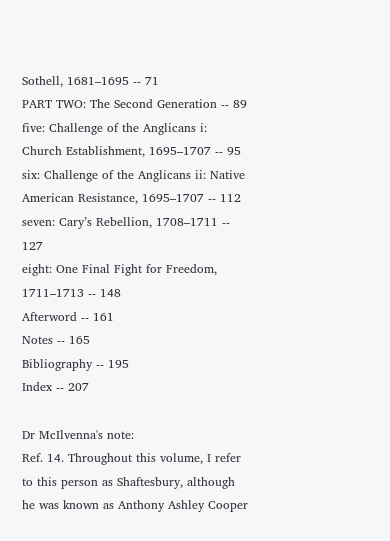Sothell, 1681–1695 -- 71
PART TWO: The Second Generation -- 89
five: Challenge of the Anglicans i: Church Establishment, 1695–1707 -- 95
six: Challenge of the Anglicans ii: Native American Resistance, 1695–1707 -- 112
seven: Cary’s Rebellion, 1708–1711 -- 127
eight: One Final Fight for Freedom, 1711–1713 -- 148
Afterword -- 161
Notes -- 165
Bibliography -- 195
Index -- 207

Dr McIlvenna's note:
Ref. 14. Throughout this volume, I refer to this person as Shaftesbury, although he was known as Anthony Ashley Cooper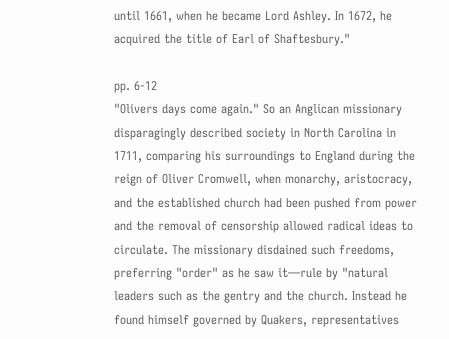until 1661, when he became Lord Ashley. In 1672, he acquired the title of Earl of Shaftesbury."

pp. 6-12
"Olivers days come again." So an Anglican missionary disparagingly described society in North Carolina in 1711, comparing his surroundings to England during the reign of Oliver Cromwell, when monarchy, aristocracy, and the established church had been pushed from power and the removal of censorship allowed radical ideas to circulate. The missionary disdained such freedoms, preferring "order" as he saw it—rule by "natural leaders such as the gentry and the church. Instead he found himself governed by Quakers, representatives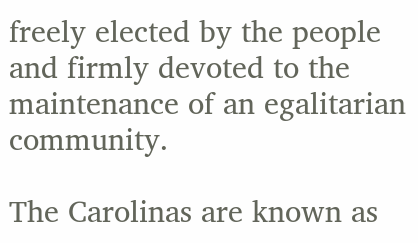freely elected by the people and firmly devoted to the maintenance of an egalitarian community.

The Carolinas are known as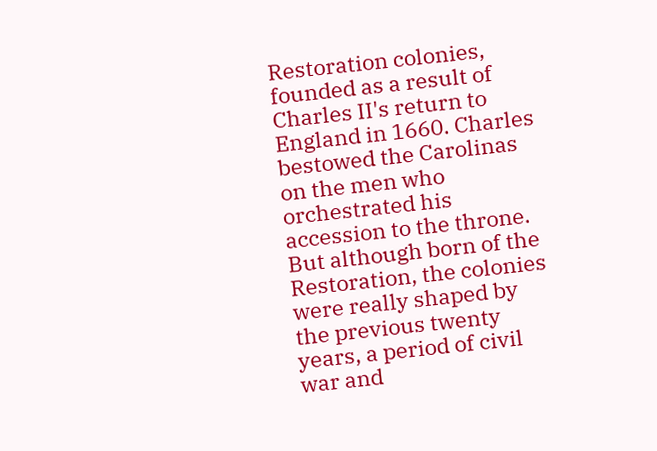Restoration colonies, founded as a result of Charles II's return to England in 1660. Charles bestowed the Carolinas on the men who orchestrated his accession to the throne. But although born of the Restoration, the colonies were really shaped by the previous twenty years, a period of civil war and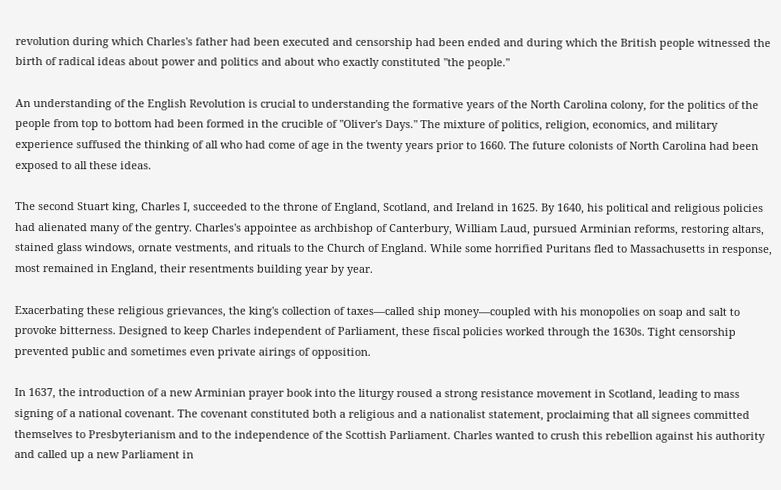revolution during which Charles's father had been executed and censorship had been ended and during which the British people witnessed the birth of radical ideas about power and politics and about who exactly constituted "the people."

An understanding of the English Revolution is crucial to understanding the formative years of the North Carolina colony, for the politics of the people from top to bottom had been formed in the crucible of "Oliver's Days." The mixture of politics, religion, economics, and military experience suffused the thinking of all who had come of age in the twenty years prior to 1660. The future colonists of North Carolina had been exposed to all these ideas.

The second Stuart king, Charles I, succeeded to the throne of England, Scotland, and Ireland in 1625. By 1640, his political and religious policies had alienated many of the gentry. Charles's appointee as archbishop of Canterbury, William Laud, pursued Arminian reforms, restoring altars, stained glass windows, ornate vestments, and rituals to the Church of England. While some horrified Puritans fled to Massachusetts in response, most remained in England, their resentments building year by year.

Exacerbating these religious grievances, the king's collection of taxes—called ship money—coupled with his monopolies on soap and salt to provoke bitterness. Designed to keep Charles independent of Parliament, these fiscal policies worked through the 1630s. Tight censorship prevented public and sometimes even private airings of opposition.

In 1637, the introduction of a new Arminian prayer book into the liturgy roused a strong resistance movement in Scotland, leading to mass signing of a national covenant. The covenant constituted both a religious and a nationalist statement, proclaiming that all signees committed themselves to Presbyterianism and to the independence of the Scottish Parliament. Charles wanted to crush this rebellion against his authority and called up a new Parliament in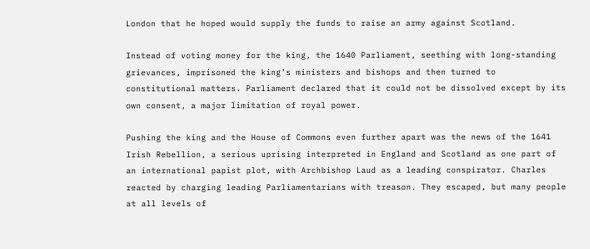London that he hoped would supply the funds to raise an army against Scotland.

Instead of voting money for the king, the 1640 Parliament, seething with long-standing grievances, imprisoned the king’s ministers and bishops and then turned to constitutional matters. Parliament declared that it could not be dissolved except by its own consent, a major limitation of royal power.

Pushing the king and the House of Commons even further apart was the news of the 1641 Irish Rebellion, a serious uprising interpreted in England and Scotland as one part of an international papist plot, with Archbishop Laud as a leading conspirator. Charles reacted by charging leading Parliamentarians with treason. They escaped, but many people at all levels of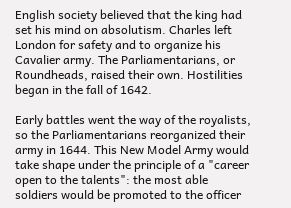English society believed that the king had set his mind on absolutism. Charles left London for safety and to organize his Cavalier army. The Parliamentarians, or Roundheads, raised their own. Hostilities began in the fall of 1642.

Early battles went the way of the royalists, so the Parliamentarians reorganized their army in 1644. This New Model Army would take shape under the principle of a "career open to the talents": the most able soldiers would be promoted to the officer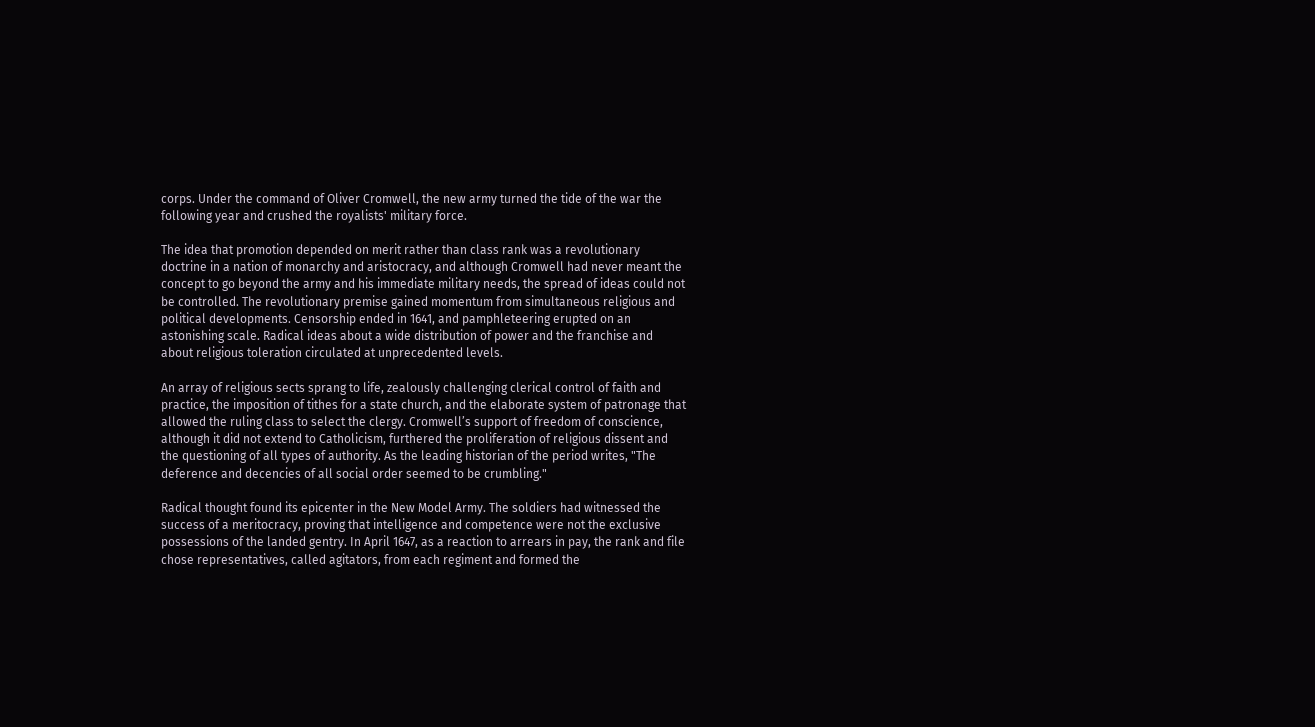corps. Under the command of Oliver Cromwell, the new army turned the tide of the war the following year and crushed the royalists' military force.

The idea that promotion depended on merit rather than class rank was a revolutionary doctrine in a nation of monarchy and aristocracy, and although Cromwell had never meant the concept to go beyond the army and his immediate military needs, the spread of ideas could not be controlled. The revolutionary premise gained momentum from simultaneous religious and political developments. Censorship ended in 1641, and pamphleteering erupted on an astonishing scale. Radical ideas about a wide distribution of power and the franchise and about religious toleration circulated at unprecedented levels.

An array of religious sects sprang to life, zealously challenging clerical control of faith and practice, the imposition of tithes for a state church, and the elaborate system of patronage that allowed the ruling class to select the clergy. Cromwell’s support of freedom of conscience, although it did not extend to Catholicism, furthered the proliferation of religious dissent and the questioning of all types of authority. As the leading historian of the period writes, "The deference and decencies of all social order seemed to be crumbling."

Radical thought found its epicenter in the New Model Army. The soldiers had witnessed the success of a meritocracy, proving that intelligence and competence were not the exclusive possessions of the landed gentry. In April 1647, as a reaction to arrears in pay, the rank and file chose representatives, called agitators, from each regiment and formed the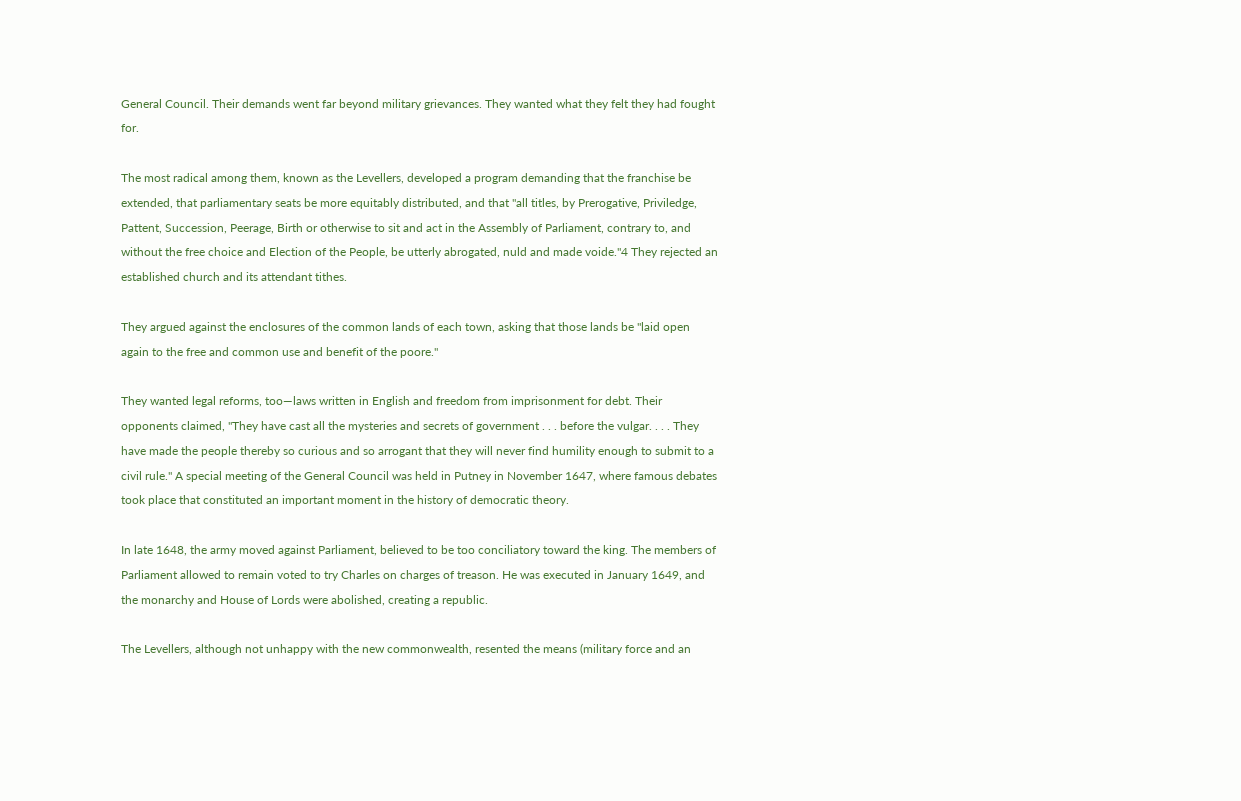General Council. Their demands went far beyond military grievances. They wanted what they felt they had fought for.

The most radical among them, known as the Levellers, developed a program demanding that the franchise be extended, that parliamentary seats be more equitably distributed, and that "all titles, by Prerogative, Priviledge, Pattent, Succession, Peerage, Birth or otherwise to sit and act in the Assembly of Parliament, contrary to, and without the free choice and Election of the People, be utterly abrogated, nuld and made voide."4 They rejected an established church and its attendant tithes.

They argued against the enclosures of the common lands of each town, asking that those lands be "laid open again to the free and common use and benefit of the poore."

They wanted legal reforms, too—laws written in English and freedom from imprisonment for debt. Their opponents claimed, "They have cast all the mysteries and secrets of government . . . before the vulgar. . . . They have made the people thereby so curious and so arrogant that they will never find humility enough to submit to a civil rule." A special meeting of the General Council was held in Putney in November 1647, where famous debates took place that constituted an important moment in the history of democratic theory.

In late 1648, the army moved against Parliament, believed to be too conciliatory toward the king. The members of Parliament allowed to remain voted to try Charles on charges of treason. He was executed in January 1649, and the monarchy and House of Lords were abolished, creating a republic.

The Levellers, although not unhappy with the new commonwealth, resented the means (military force and an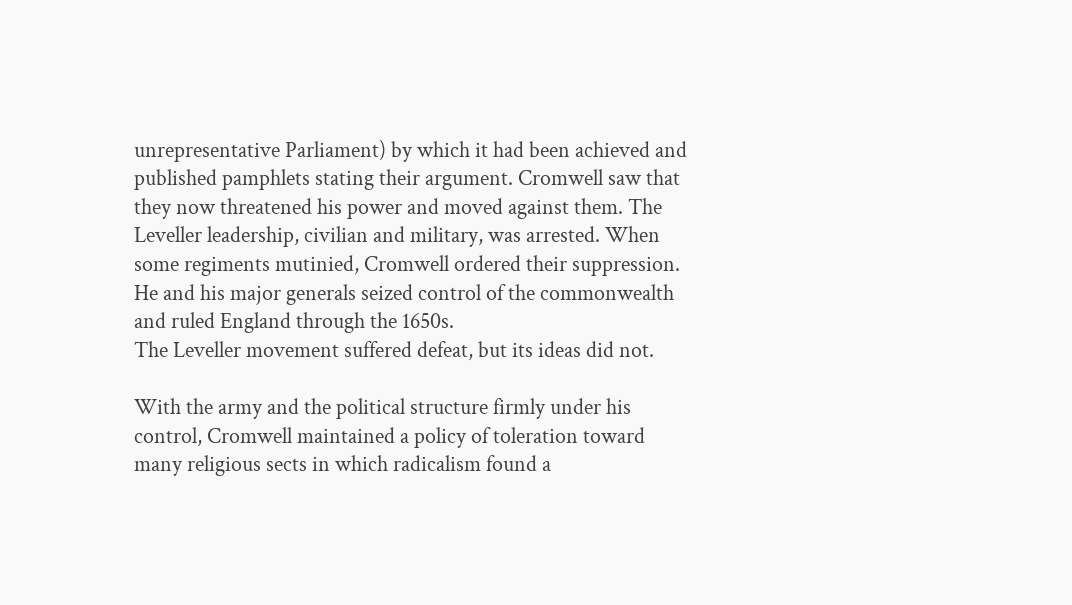unrepresentative Parliament) by which it had been achieved and published pamphlets stating their argument. Cromwell saw that they now threatened his power and moved against them. The Leveller leadership, civilian and military, was arrested. When some regiments mutinied, Cromwell ordered their suppression. He and his major generals seized control of the commonwealth and ruled England through the 1650s.
The Leveller movement suffered defeat, but its ideas did not.

With the army and the political structure firmly under his control, Cromwell maintained a policy of toleration toward many religious sects in which radicalism found a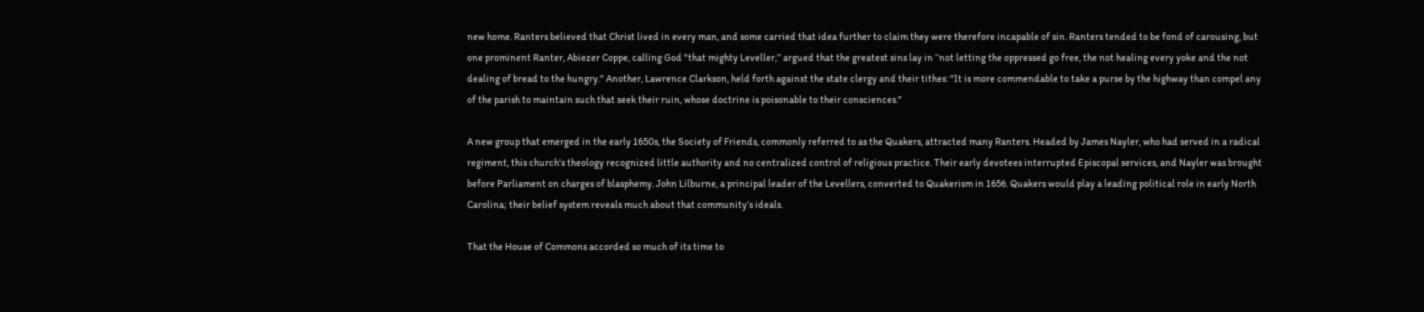new home. Ranters believed that Christ lived in every man, and some carried that idea further to claim they were therefore incapable of sin. Ranters tended to be fond of carousing, but one prominent Ranter, Abiezer Coppe, calling God "that mighty Leveller,’’ argued that the greatest sins lay in ‘‘not letting the oppressed go free, the not healing every yoke and the not dealing of bread to the hungry." Another, Lawrence Clarkson, held forth against the state clergy and their tithes: "It is more commendable to take a purse by the highway than compel any of the parish to maintain such that seek their ruin, whose doctrine is poisonable to their consciences."

A new group that emerged in the early 1650s, the Society of Friends, commonly referred to as the Quakers, attracted many Ranters. Headed by James Nayler, who had served in a radical regiment, this church's theology recognized little authority and no centralized control of religious practice. Their early devotees interrupted Episcopal services, and Nayler was brought before Parliament on charges of blasphemy. John Lilburne, a principal leader of the Levellers, converted to Quakerism in 1656. Quakers would play a leading political role in early North Carolina; their belief system reveals much about that community’s ideals.

That the House of Commons accorded so much of its time to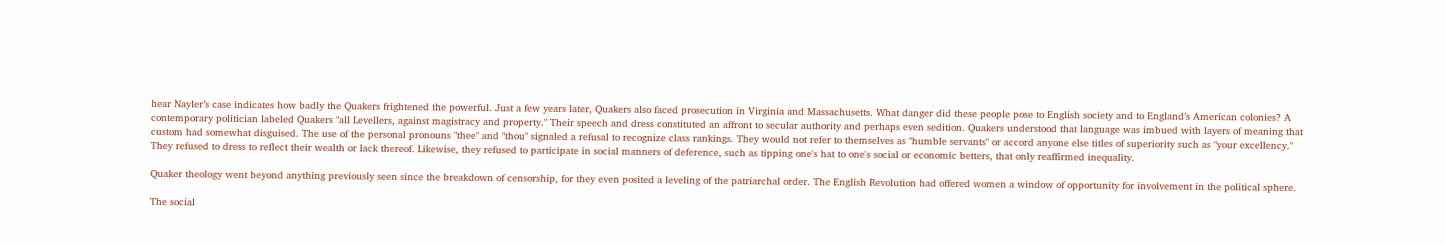hear Nayler’s case indicates how badly the Quakers frightened the powerful. Just a few years later, Quakers also faced prosecution in Virginia and Massachusetts. What danger did these people pose to English society and to England’s American colonies? A contemporary politician labeled Quakers "all Levellers, against magistracy and property." Their speech and dress constituted an affront to secular authority and perhaps even sedition. Quakers understood that language was imbued with layers of meaning that custom had somewhat disguised. The use of the personal pronouns "thee" and "thou" signaled a refusal to recognize class rankings. They would not refer to themselves as "humble servants" or accord anyone else titles of superiority such as "your excellency." They refused to dress to reflect their wealth or lack thereof. Likewise, they refused to participate in social manners of deference, such as tipping one's hat to one's social or economic betters, that only reaffirmed inequality.

Quaker theology went beyond anything previously seen since the breakdown of censorship, for they even posited a leveling of the patriarchal order. The English Revolution had offered women a window of opportunity for involvement in the political sphere.

The social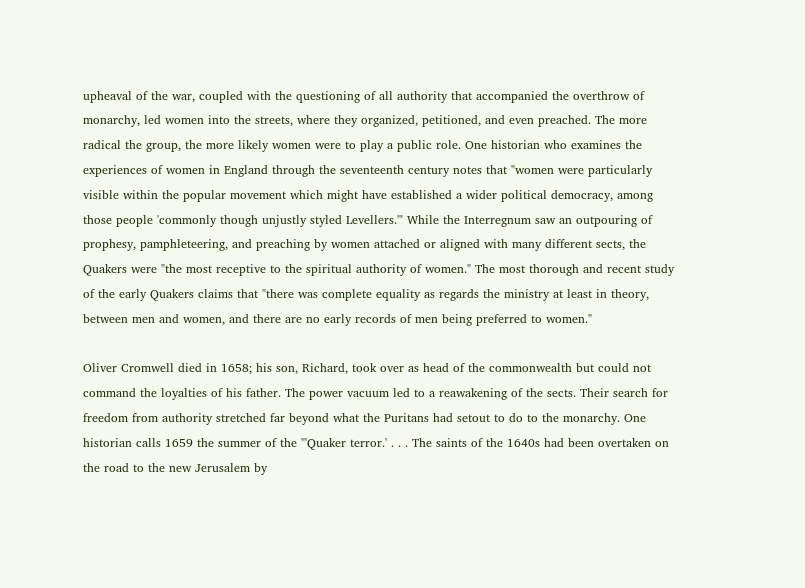upheaval of the war, coupled with the questioning of all authority that accompanied the overthrow of monarchy, led women into the streets, where they organized, petitioned, and even preached. The more radical the group, the more likely women were to play a public role. One historian who examines the experiences of women in England through the seventeenth century notes that "women were particularly visible within the popular movement which might have established a wider political democracy, among those people 'commonly though unjustly styled Levellers.'" While the Interregnum saw an outpouring of prophesy, pamphleteering, and preaching by women attached or aligned with many different sects, the Quakers were "the most receptive to the spiritual authority of women." The most thorough and recent study of the early Quakers claims that "there was complete equality as regards the ministry at least in theory, between men and women, and there are no early records of men being preferred to women."

Oliver Cromwell died in 1658; his son, Richard, took over as head of the commonwealth but could not command the loyalties of his father. The power vacuum led to a reawakening of the sects. Their search for freedom from authority stretched far beyond what the Puritans had setout to do to the monarchy. One historian calls 1659 the summer of the "'Quaker terror.' . . . The saints of the 1640s had been overtaken on the road to the new Jerusalem by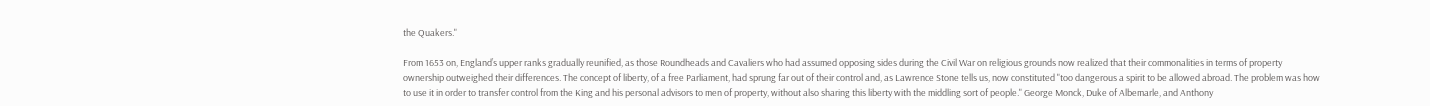the Quakers."

From 1653 on, England’s upper ranks gradually reunified, as those Roundheads and Cavaliers who had assumed opposing sides during the Civil War on religious grounds now realized that their commonalities in terms of property ownership outweighed their differences. The concept of liberty, of a free Parliament, had sprung far out of their control and, as Lawrence Stone tells us, now constituted "too dangerous a spirit to be allowed abroad. The problem was how to use it in order to transfer control from the King and his personal advisors to men of property, without also sharing this liberty with the middling sort of people." George Monck, Duke of Albemarle, and Anthony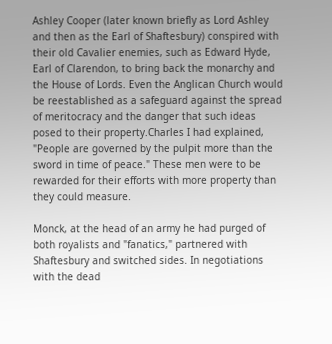Ashley Cooper (later known briefly as Lord Ashley and then as the Earl of Shaftesbury) conspired with their old Cavalier enemies, such as Edward Hyde, Earl of Clarendon, to bring back the monarchy and the House of Lords. Even the Anglican Church would be reestablished as a safeguard against the spread of meritocracy and the danger that such ideas posed to their property.Charles I had explained, "People are governed by the pulpit more than the sword in time of peace." These men were to be rewarded for their efforts with more property than they could measure.

Monck, at the head of an army he had purged of both royalists and "fanatics," partnered with Shaftesbury and switched sides. In negotiations with the dead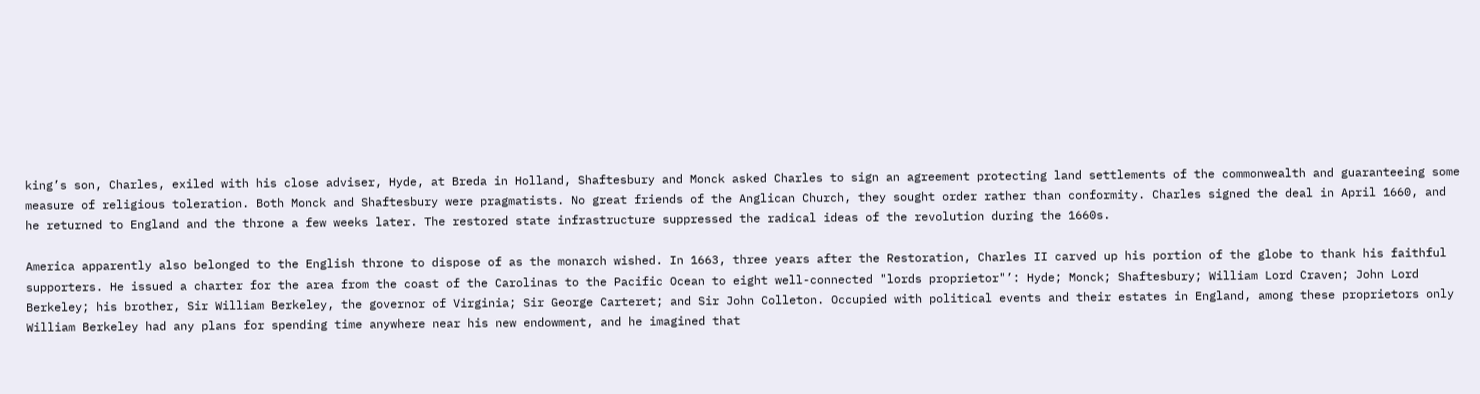king’s son, Charles, exiled with his close adviser, Hyde, at Breda in Holland, Shaftesbury and Monck asked Charles to sign an agreement protecting land settlements of the commonwealth and guaranteeing some measure of religious toleration. Both Monck and Shaftesbury were pragmatists. No great friends of the Anglican Church, they sought order rather than conformity. Charles signed the deal in April 1660, and he returned to England and the throne a few weeks later. The restored state infrastructure suppressed the radical ideas of the revolution during the 1660s.

America apparently also belonged to the English throne to dispose of as the monarch wished. In 1663, three years after the Restoration, Charles II carved up his portion of the globe to thank his faithful supporters. He issued a charter for the area from the coast of the Carolinas to the Pacific Ocean to eight well-connected "lords proprietor"’: Hyde; Monck; Shaftesbury; William Lord Craven; John Lord Berkeley; his brother, Sir William Berkeley, the governor of Virginia; Sir George Carteret; and Sir John Colleton. Occupied with political events and their estates in England, among these proprietors only William Berkeley had any plans for spending time anywhere near his new endowment, and he imagined that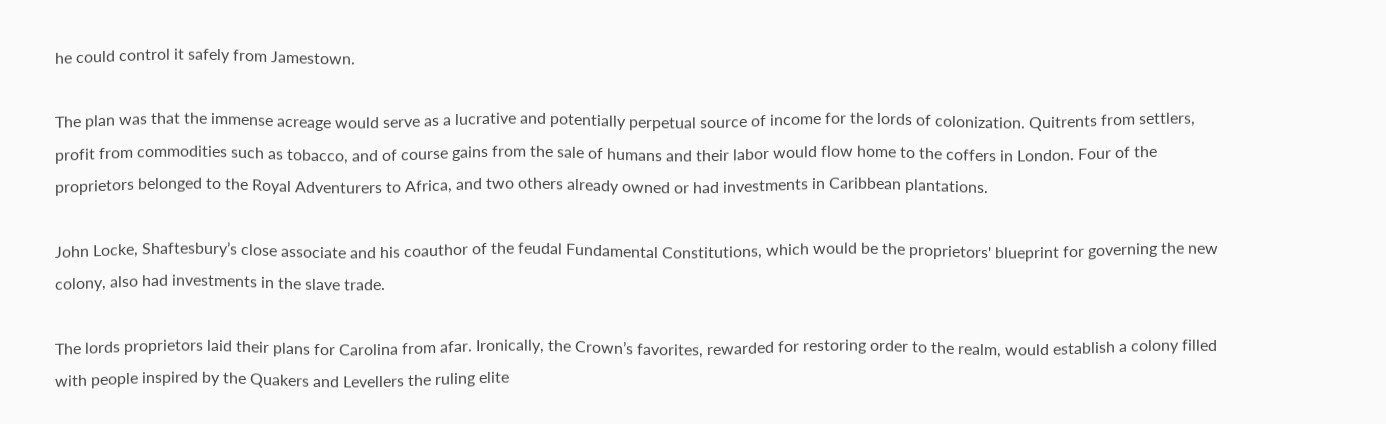he could control it safely from Jamestown.

The plan was that the immense acreage would serve as a lucrative and potentially perpetual source of income for the lords of colonization. Quitrents from settlers, profit from commodities such as tobacco, and of course gains from the sale of humans and their labor would flow home to the coffers in London. Four of the proprietors belonged to the Royal Adventurers to Africa, and two others already owned or had investments in Caribbean plantations.

John Locke, Shaftesbury’s close associate and his coauthor of the feudal Fundamental Constitutions, which would be the proprietors' blueprint for governing the new colony, also had investments in the slave trade.

The lords proprietors laid their plans for Carolina from afar. Ironically, the Crown’s favorites, rewarded for restoring order to the realm, would establish a colony filled with people inspired by the Quakers and Levellers the ruling elite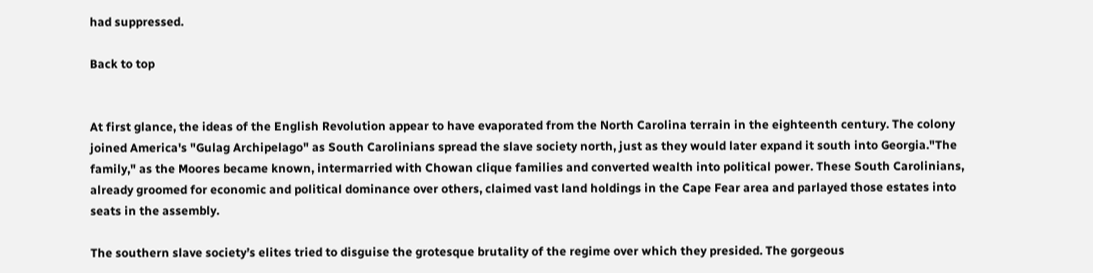had suppressed.

Back to top


At first glance, the ideas of the English Revolution appear to have evaporated from the North Carolina terrain in the eighteenth century. The colony joined America's "Gulag Archipelago" as South Carolinians spread the slave society north, just as they would later expand it south into Georgia."The family," as the Moores became known, intermarried with Chowan clique families and converted wealth into political power. These South Carolinians, already groomed for economic and political dominance over others, claimed vast land holdings in the Cape Fear area and parlayed those estates into seats in the assembly.

The southern slave society’s elites tried to disguise the grotesque brutality of the regime over which they presided. The gorgeous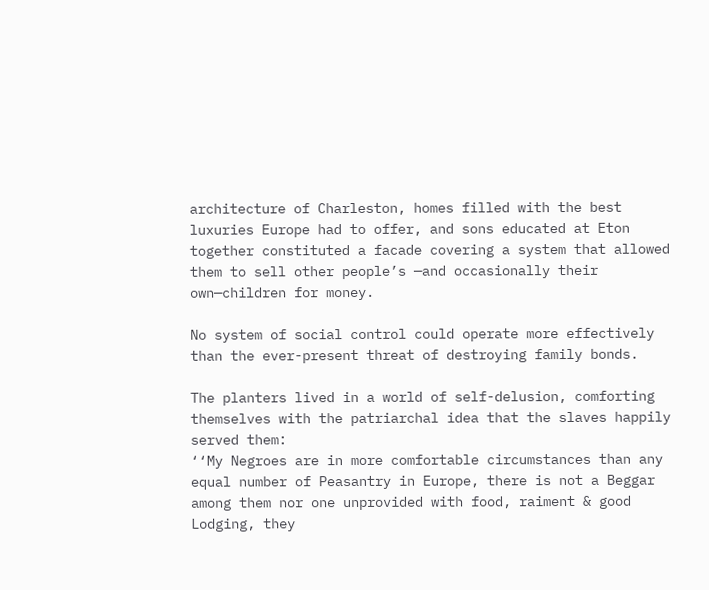architecture of Charleston, homes filled with the best luxuries Europe had to offer, and sons educated at Eton together constituted a facade covering a system that allowed them to sell other people’s —and occasionally their own—children for money.

No system of social control could operate more effectively than the ever-present threat of destroying family bonds.

The planters lived in a world of self-delusion, comforting themselves with the patriarchal idea that the slaves happily served them:
‘‘My Negroes are in more comfortable circumstances than any equal number of Peasantry in Europe, there is not a Beggar among them nor one unprovided with food, raiment & good Lodging, they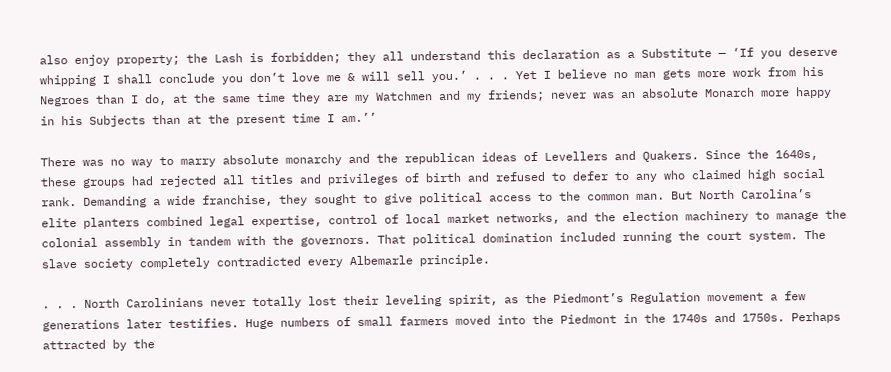also enjoy property; the Lash is forbidden; they all understand this declaration as a Substitute — ‘If you deserve whipping I shall conclude you don’t love me & will sell you.’ . . . Yet I believe no man gets more work from his Negroes than I do, at the same time they are my Watchmen and my friends; never was an absolute Monarch more happy in his Subjects than at the present time I am.’’

There was no way to marry absolute monarchy and the republican ideas of Levellers and Quakers. Since the 1640s, these groups had rejected all titles and privileges of birth and refused to defer to any who claimed high social rank. Demanding a wide franchise, they sought to give political access to the common man. But North Carolina’s elite planters combined legal expertise, control of local market networks, and the election machinery to manage the colonial assembly in tandem with the governors. That political domination included running the court system. The slave society completely contradicted every Albemarle principle.

. . . North Carolinians never totally lost their leveling spirit, as the Piedmont’s Regulation movement a few generations later testifies. Huge numbers of small farmers moved into the Piedmont in the 1740s and 1750s. Perhaps attracted by the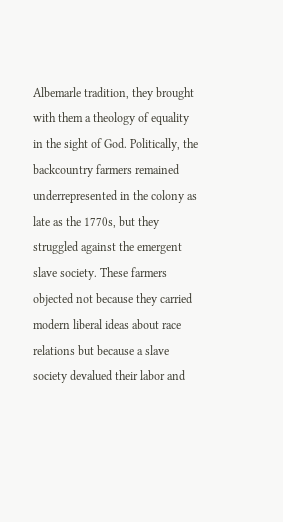Albemarle tradition, they brought with them a theology of equality in the sight of God. Politically, the backcountry farmers remained underrepresented in the colony as late as the 1770s, but they struggled against the emergent slave society. These farmers objected not because they carried modern liberal ideas about race relations but because a slave society devalued their labor and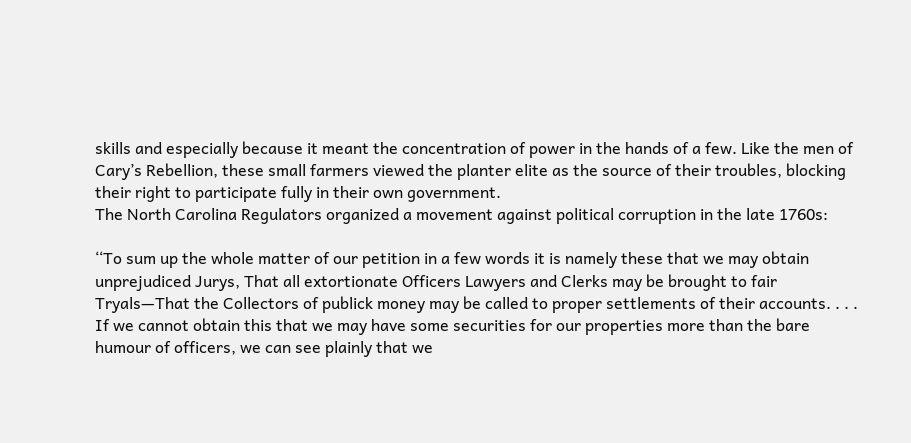skills and especially because it meant the concentration of power in the hands of a few. Like the men of Cary’s Rebellion, these small farmers viewed the planter elite as the source of their troubles, blocking their right to participate fully in their own government.
The North Carolina Regulators organized a movement against political corruption in the late 1760s:

‘‘To sum up the whole matter of our petition in a few words it is namely these that we may obtain unprejudiced Jurys, That all extortionate Officers Lawyers and Clerks may be brought to fair Tryals—That the Collectors of publick money may be called to proper settlements of their accounts. . . . If we cannot obtain this that we may have some securities for our properties more than the bare humour of officers, we can see plainly that we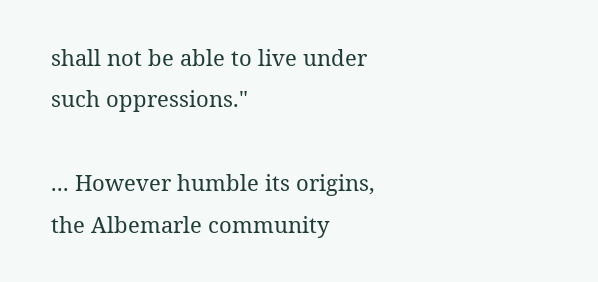shall not be able to live under such oppressions."

... However humble its origins, the Albemarle community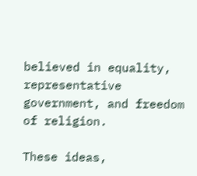believed in equality, representative government, and freedom of religion.

These ideas,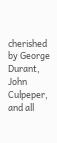cherished by George Durant, John Culpeper, and all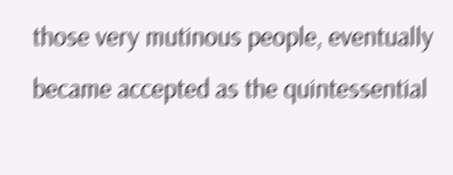those very mutinous people, eventually became accepted as the quintessential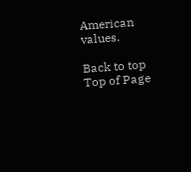American values.

Back to top
Top of Page